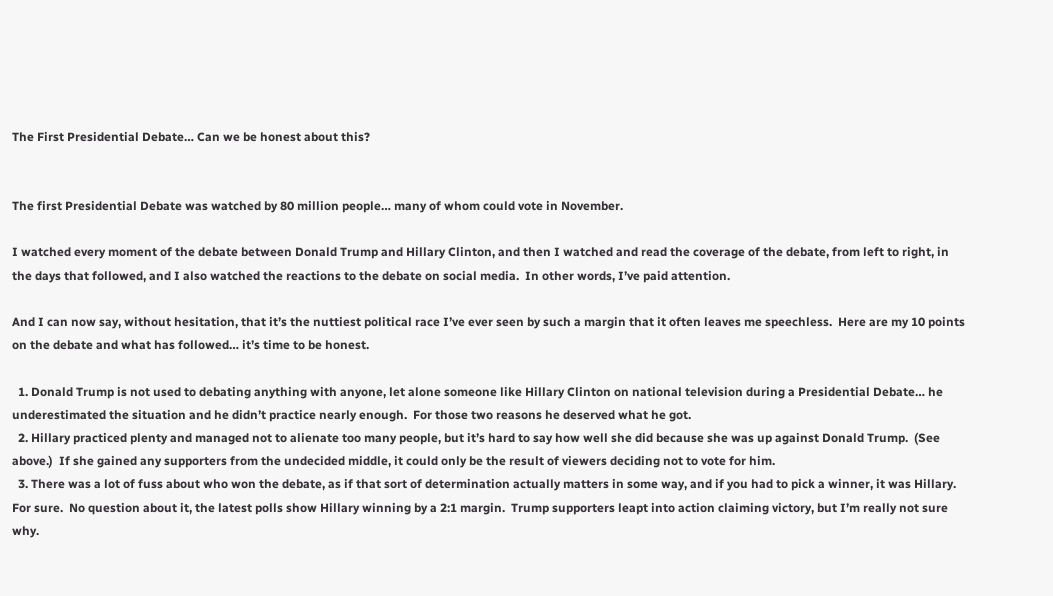The First Presidential Debate… Can we be honest about this?


The first Presidential Debate was watched by 80 million people… many of whom could vote in November.

I watched every moment of the debate between Donald Trump and Hillary Clinton, and then I watched and read the coverage of the debate, from left to right, in the days that followed, and I also watched the reactions to the debate on social media.  In other words, I’ve paid attention.

And I can now say, without hesitation, that it’s the nuttiest political race I’ve ever seen by such a margin that it often leaves me speechless.  Here are my 10 points on the debate and what has followed… it’s time to be honest.

  1. Donald Trump is not used to debating anything with anyone, let alone someone like Hillary Clinton on national television during a Presidential Debate… he underestimated the situation and he didn’t practice nearly enough.  For those two reasons he deserved what he got.
  2. Hillary practiced plenty and managed not to alienate too many people, but it’s hard to say how well she did because she was up against Donald Trump.  (See above.)  If she gained any supporters from the undecided middle, it could only be the result of viewers deciding not to vote for him.
  3. There was a lot of fuss about who won the debate, as if that sort of determination actually matters in some way, and if you had to pick a winner, it was Hillary.  For sure.  No question about it, the latest polls show Hillary winning by a 2:1 margin.  Trump supporters leapt into action claiming victory, but I’m really not sure why.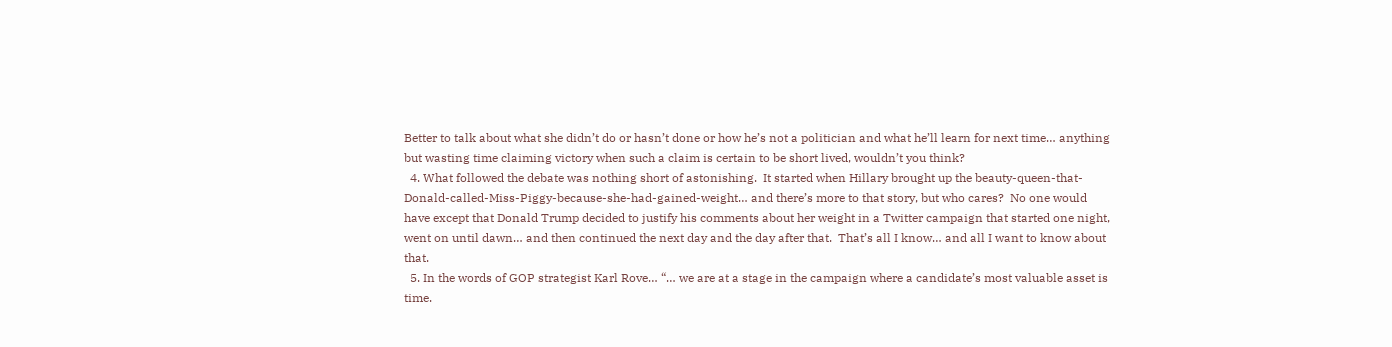Better to talk about what she didn’t do or hasn’t done or how he’s not a politician and what he’ll learn for next time… anything but wasting time claiming victory when such a claim is certain to be short lived, wouldn’t you think?
  4. What followed the debate was nothing short of astonishing.  It started when Hillary brought up the beauty-queen-that-Donald-called-Miss-Piggy-because-she-had-gained-weight… and there’s more to that story, but who cares?  No one would have except that Donald Trump decided to justify his comments about her weight in a Twitter campaign that started one night, went on until dawn… and then continued the next day and the day after that.  That’s all I know… and all I want to know about that.
  5. In the words of GOP strategist Karl Rove… “… we are at a stage in the campaign where a candidate’s most valuable asset is time.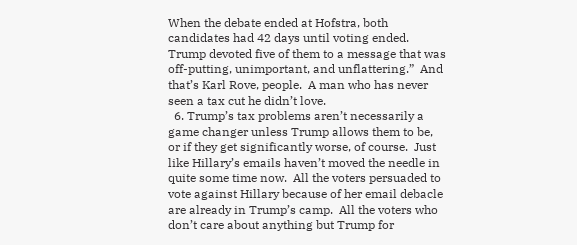When the debate ended at Hofstra, both candidates had 42 days until voting ended. Trump devoted five of them to a message that was off-putting, unimportant, and unflattering.”  And that’s Karl Rove, people.  A man who has never seen a tax cut he didn’t love.
  6. Trump’s tax problems aren’t necessarily a game changer unless Trump allows them to be, or if they get significantly worse, of course.  Just like Hillary’s emails haven’t moved the needle in quite some time now.  All the voters persuaded to vote against Hillary because of her email debacle are already in Trump’s camp.  All the voters who don’t care about anything but Trump for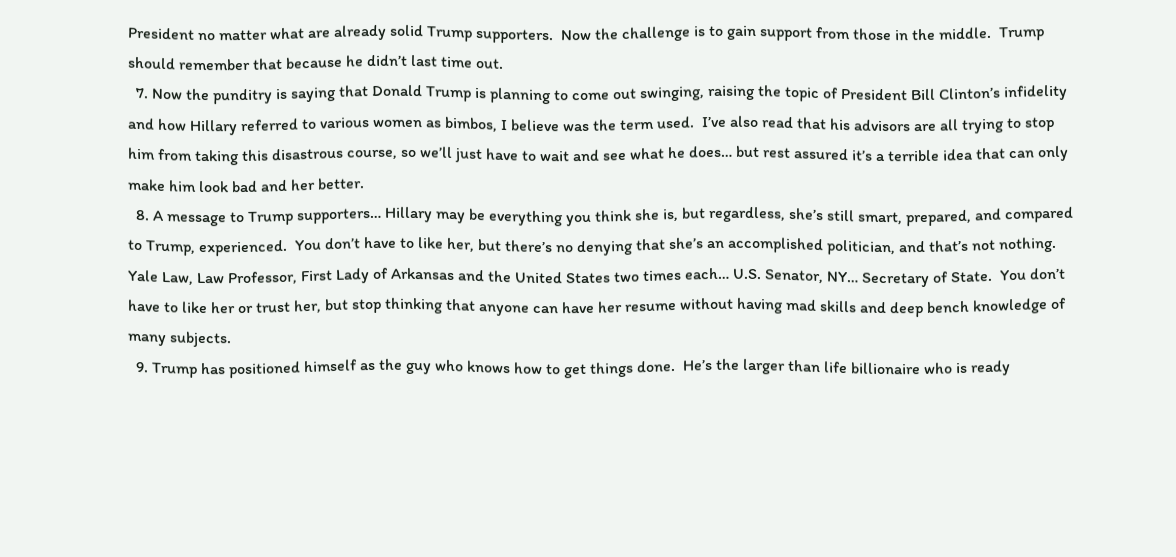President no matter what are already solid Trump supporters.  Now the challenge is to gain support from those in the middle.  Trump should remember that because he didn’t last time out.
  7. Now the punditry is saying that Donald Trump is planning to come out swinging, raising the topic of President Bill Clinton’s infidelity and how Hillary referred to various women as bimbos, I believe was the term used.  I’ve also read that his advisors are all trying to stop him from taking this disastrous course, so we’ll just have to wait and see what he does… but rest assured it’s a terrible idea that can only make him look bad and her better.
  8. A message to Trump supporters… Hillary may be everything you think she is, but regardless, she’s still smart, prepared, and compared to Trump, experienced.  You don’t have to like her, but there’s no denying that she’s an accomplished politician, and that’s not nothing.  Yale Law, Law Professor, First Lady of Arkansas and the United States two times each… U.S. Senator, NY… Secretary of State.  You don’t have to like her or trust her, but stop thinking that anyone can have her resume without having mad skills and deep bench knowledge of many subjects.
  9. Trump has positioned himself as the guy who knows how to get things done.  He’s the larger than life billionaire who is ready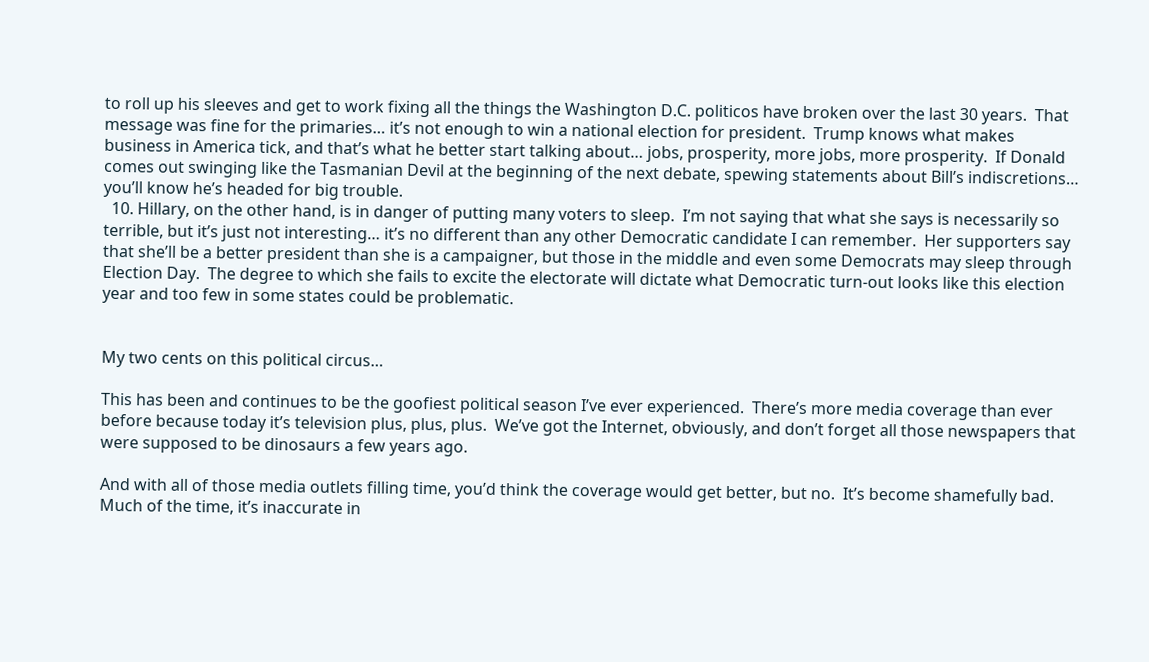to roll up his sleeves and get to work fixing all the things the Washington D.C. politicos have broken over the last 30 years.  That message was fine for the primaries… it’s not enough to win a national election for president.  Trump knows what makes business in America tick, and that’s what he better start talking about… jobs, prosperity, more jobs, more prosperity.  If Donald comes out swinging like the Tasmanian Devil at the beginning of the next debate, spewing statements about Bill’s indiscretions… you’ll know he’s headed for big trouble.
  10. Hillary, on the other hand, is in danger of putting many voters to sleep.  I’m not saying that what she says is necessarily so terrible, but it’s just not interesting… it’s no different than any other Democratic candidate I can remember.  Her supporters say that she’ll be a better president than she is a campaigner, but those in the middle and even some Democrats may sleep through Election Day.  The degree to which she fails to excite the electorate will dictate what Democratic turn-out looks like this election year and too few in some states could be problematic.


My two cents on this political circus…

This has been and continues to be the goofiest political season I’ve ever experienced.  There’s more media coverage than ever before because today it’s television plus, plus, plus.  We’ve got the Internet, obviously, and don’t forget all those newspapers that were supposed to be dinosaurs a few years ago.

And with all of those media outlets filling time, you’d think the coverage would get better, but no.  It’s become shamefully bad.  Much of the time, it’s inaccurate in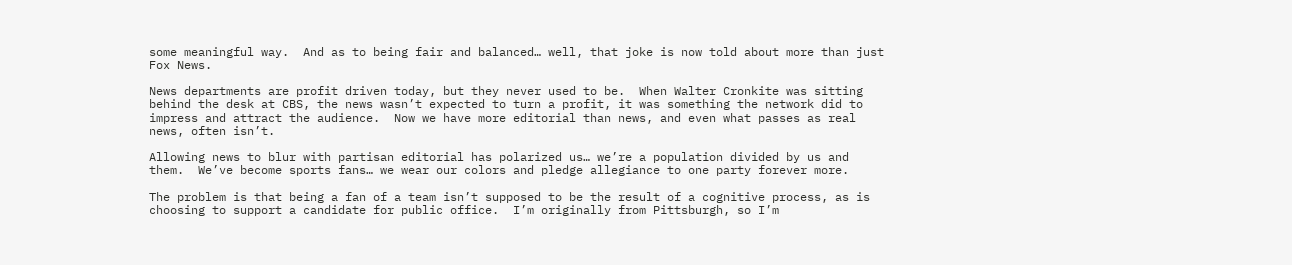some meaningful way.  And as to being fair and balanced… well, that joke is now told about more than just Fox News.

News departments are profit driven today, but they never used to be.  When Walter Cronkite was sitting behind the desk at CBS, the news wasn’t expected to turn a profit, it was something the network did to impress and attract the audience.  Now we have more editorial than news, and even what passes as real news, often isn’t.

Allowing news to blur with partisan editorial has polarized us… we’re a population divided by us and them.  We’ve become sports fans… we wear our colors and pledge allegiance to one party forever more.

The problem is that being a fan of a team isn’t supposed to be the result of a cognitive process, as is choosing to support a candidate for public office.  I’m originally from Pittsburgh, so I’m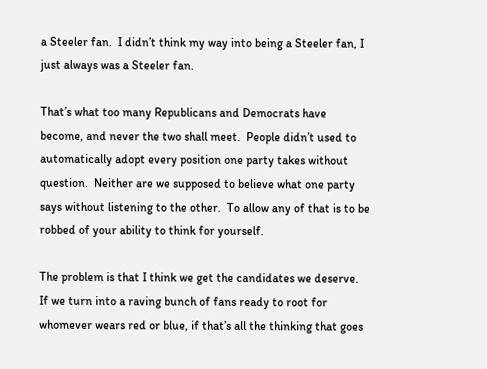a Steeler fan.  I didn’t think my way into being a Steeler fan, I just always was a Steeler fan.

That’s what too many Republicans and Democrats have become, and never the two shall meet.  People didn’t used to automatically adopt every position one party takes without question.  Neither are we supposed to believe what one party says without listening to the other.  To allow any of that is to be robbed of your ability to think for yourself.

The problem is that I think we get the candidates we deserve.  If we turn into a raving bunch of fans ready to root for whomever wears red or blue, if that’s all the thinking that goes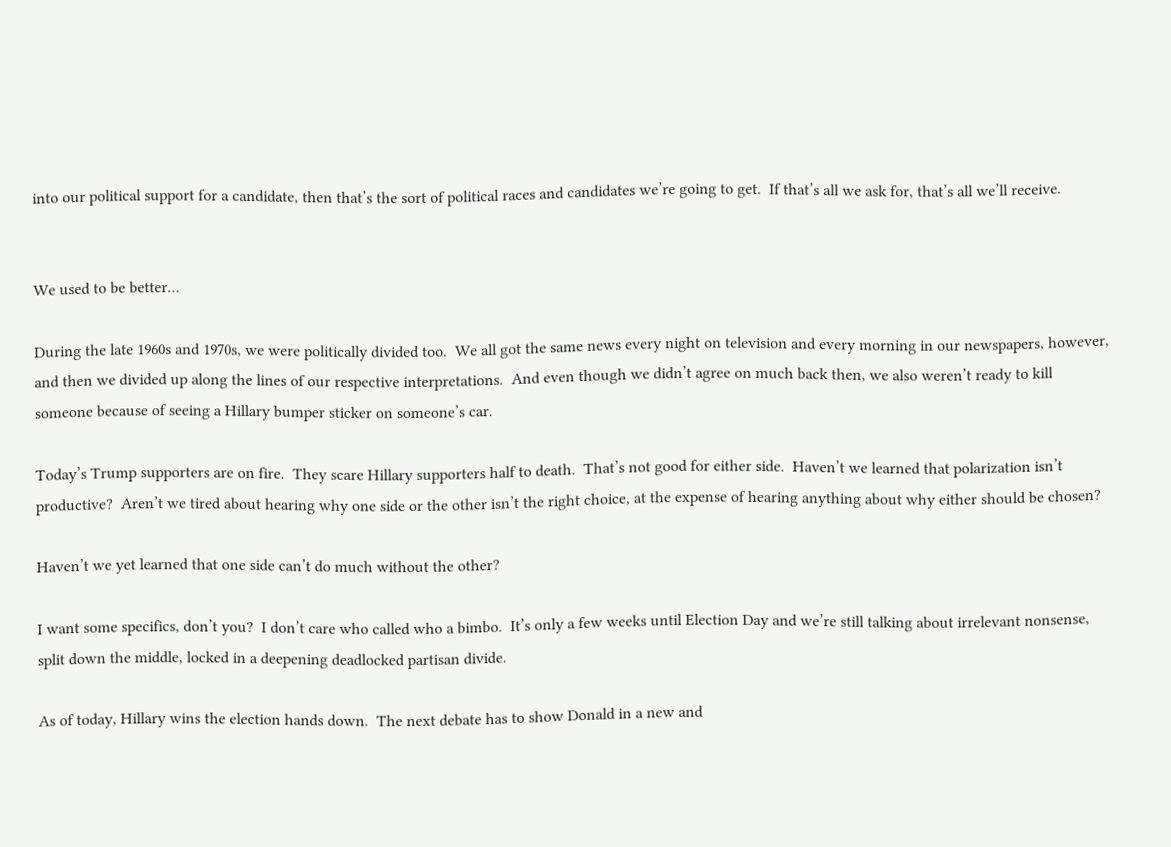into our political support for a candidate, then that’s the sort of political races and candidates we’re going to get.  If that’s all we ask for, that’s all we’ll receive.


We used to be better…

During the late 1960s and 1970s, we were politically divided too.  We all got the same news every night on television and every morning in our newspapers, however, and then we divided up along the lines of our respective interpretations.  And even though we didn’t agree on much back then, we also weren’t ready to kill someone because of seeing a Hillary bumper sticker on someone’s car.

Today’s Trump supporters are on fire.  They scare Hillary supporters half to death.  That’s not good for either side.  Haven’t we learned that polarization isn’t productive?  Aren’t we tired about hearing why one side or the other isn’t the right choice, at the expense of hearing anything about why either should be chosen?

Haven’t we yet learned that one side can’t do much without the other?

I want some specifics, don’t you?  I don’t care who called who a bimbo.  It’s only a few weeks until Election Day and we’re still talking about irrelevant nonsense, split down the middle, locked in a deepening deadlocked partisan divide.

As of today, Hillary wins the election hands down.  The next debate has to show Donald in a new and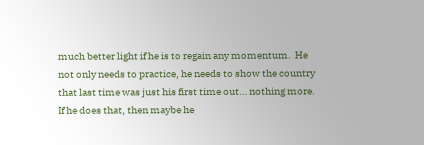much better light if he is to regain any momentum.  He not only needs to practice, he needs to show the country that last time was just his first time out… nothing more.  If he does that, then maybe he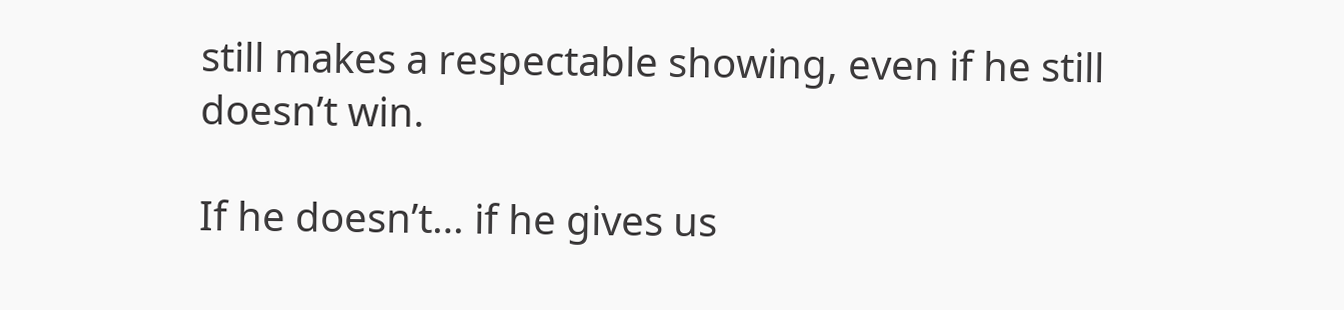still makes a respectable showing, even if he still doesn’t win.

If he doesn’t… if he gives us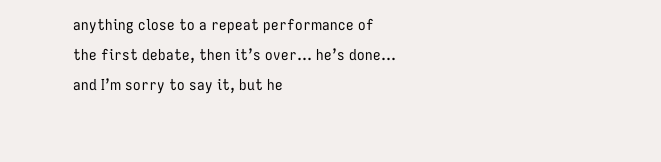anything close to a repeat performance of the first debate, then it’s over… he’s done… and I’m sorry to say it, but he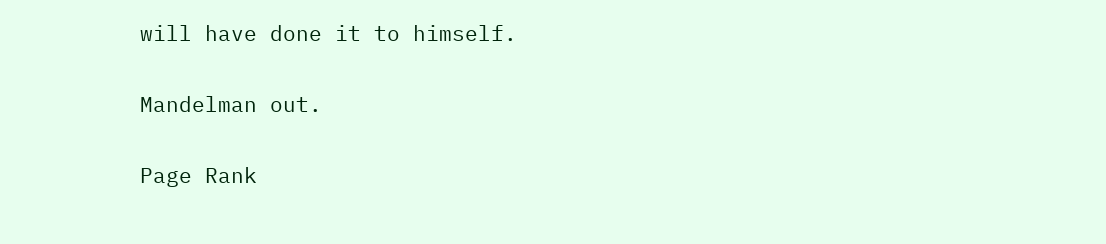will have done it to himself.

Mandelman out.

Page Rank